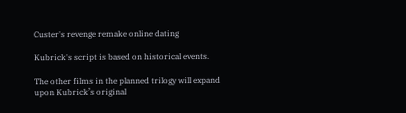Custer's revenge remake online dating

Kubrick's script is based on historical events.

The other films in the planned trilogy will expand upon Kubrick’s original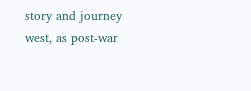story and journey west, as post-war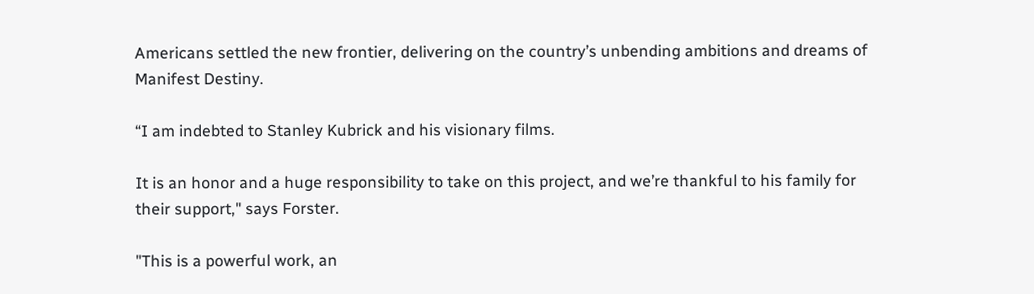Americans settled the new frontier, delivering on the country’s unbending ambitions and dreams of Manifest Destiny.

“I am indebted to Stanley Kubrick and his visionary films.

It is an honor and a huge responsibility to take on this project, and we’re thankful to his family for their support," says Forster.

"This is a powerful work, an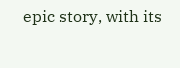epic story, with its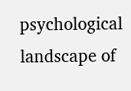psychological landscape of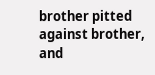brother pitted against brother, and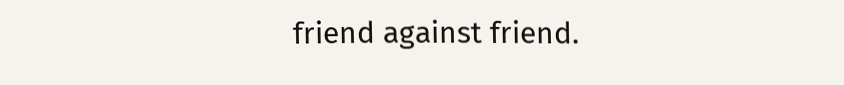friend against friend.